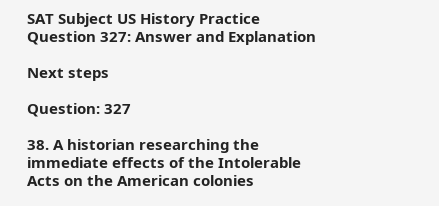SAT Subject US History Practice Question 327: Answer and Explanation

Next steps

Question: 327

38. A historian researching the immediate effects of the Intolerable Acts on the American colonies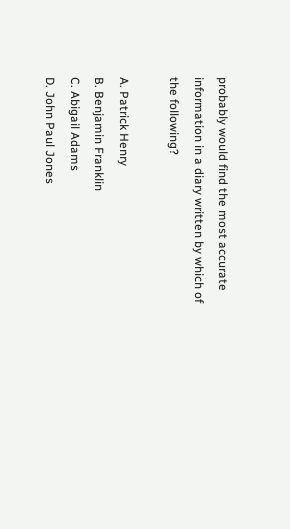probably would find the most accurate information in a diary written by which of the following?

A. Patrick Henry
B. Benjamin Franklin
C. Abigail Adams
D. John Paul Jones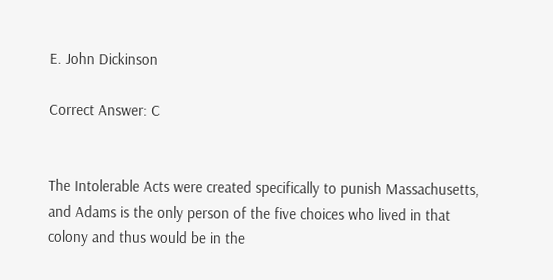E. John Dickinson

Correct Answer: C


The Intolerable Acts were created specifically to punish Massachusetts, and Adams is the only person of the five choices who lived in that colony and thus would be in the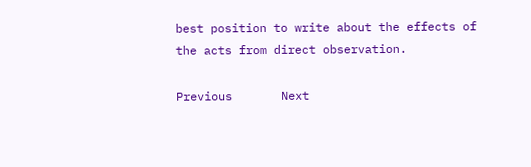best position to write about the effects of the acts from direct observation.

Previous       Next